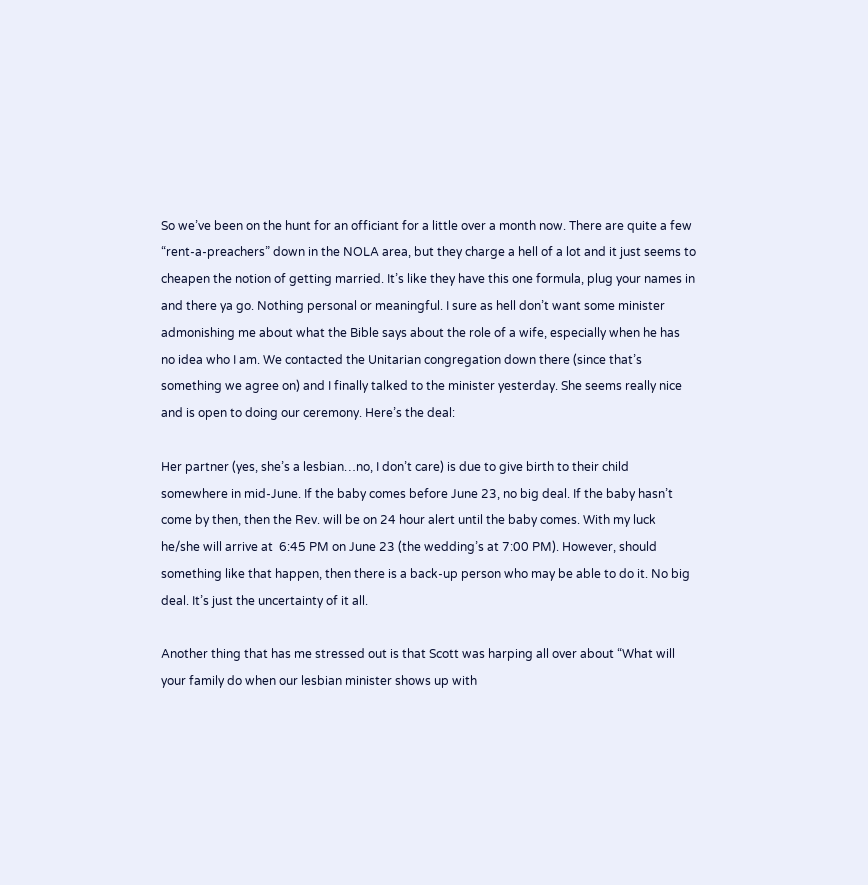So we’ve been on the hunt for an officiant for a little over a month now. There are quite a few “rent-a-preachers” down in the NOLA area, but they charge a hell of a lot and it just seems to cheapen the notion of getting married. It’s like they have this one formula, plug your names in and there ya go. Nothing personal or meaningful. I sure as hell don’t want some minister admonishing me about what the Bible says about the role of a wife, especially when he has no idea who I am. We contacted the Unitarian congregation down there (since that’s something we agree on) and I finally talked to the minister yesterday. She seems really nice and is open to doing our ceremony. Here’s the deal:

Her partner (yes, she’s a lesbian…no, I don’t care) is due to give birth to their child somewhere in mid-June. If the baby comes before June 23, no big deal. If the baby hasn’t come by then, then the Rev. will be on 24 hour alert until the baby comes. With my luck he/she will arrive at  6:45 PM on June 23 (the wedding’s at 7:00 PM). However, should something like that happen, then there is a back-up person who may be able to do it. No big deal. It’s just the uncertainty of it all.

Another thing that has me stressed out is that Scott was harping all over about “What will your family do when our lesbian minister shows up with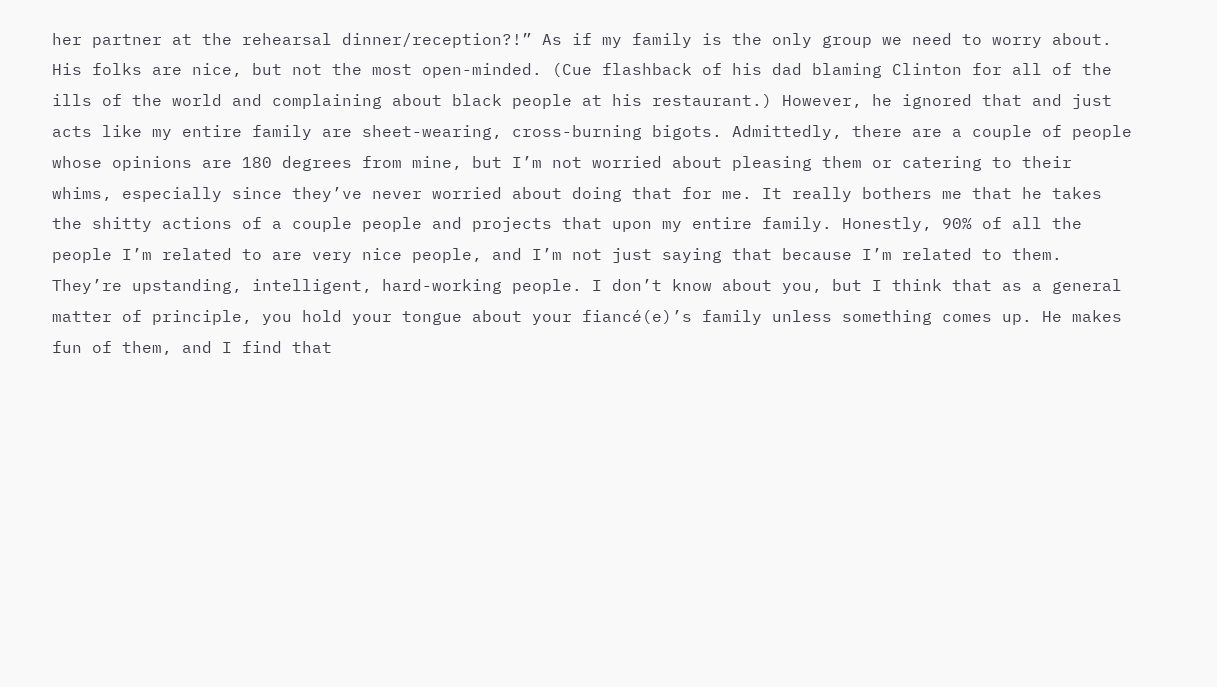her partner at the rehearsal dinner/reception?!” As if my family is the only group we need to worry about. His folks are nice, but not the most open-minded. (Cue flashback of his dad blaming Clinton for all of the ills of the world and complaining about black people at his restaurant.) However, he ignored that and just acts like my entire family are sheet-wearing, cross-burning bigots. Admittedly, there are a couple of people whose opinions are 180 degrees from mine, but I’m not worried about pleasing them or catering to their whims, especially since they’ve never worried about doing that for me. It really bothers me that he takes the shitty actions of a couple people and projects that upon my entire family. Honestly, 90% of all the people I’m related to are very nice people, and I’m not just saying that because I’m related to them. They’re upstanding, intelligent, hard-working people. I don’t know about you, but I think that as a general matter of principle, you hold your tongue about your fiancé(e)’s family unless something comes up. He makes fun of them, and I find that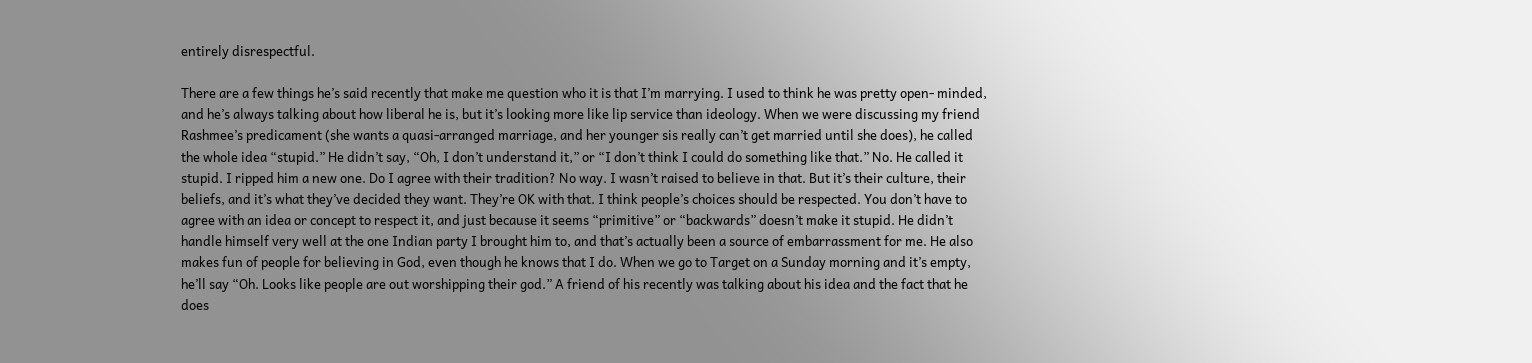entirely disrespectful.

There are a few things he’s said recently that make me question who it is that I’m marrying. I used to think he was pretty open- minded, and he’s always talking about how liberal he is, but it’s looking more like lip service than ideology. When we were discussing my friend Rashmee’s predicament (she wants a quasi-arranged marriage, and her younger sis really can’t get married until she does), he called the whole idea “stupid.” He didn’t say, “Oh, I don’t understand it,” or “I don’t think I could do something like that.” No. He called it stupid. I ripped him a new one. Do I agree with their tradition? No way. I wasn’t raised to believe in that. But it’s their culture, their beliefs, and it’s what they’ve decided they want. They’re OK with that. I think people’s choices should be respected. You don’t have to agree with an idea or concept to respect it, and just because it seems “primitive” or “backwards” doesn’t make it stupid. He didn’t handle himself very well at the one Indian party I brought him to, and that’s actually been a source of embarrassment for me. He also makes fun of people for believing in God, even though he knows that I do. When we go to Target on a Sunday morning and it’s empty, he’ll say “Oh. Looks like people are out worshipping their god.” A friend of his recently was talking about his idea and the fact that he does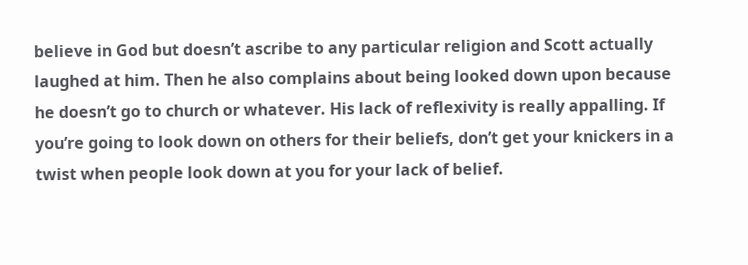believe in God but doesn’t ascribe to any particular religion and Scott actually laughed at him. Then he also complains about being looked down upon because he doesn’t go to church or whatever. His lack of reflexivity is really appalling. If you’re going to look down on others for their beliefs, don’t get your knickers in a twist when people look down at you for your lack of belief.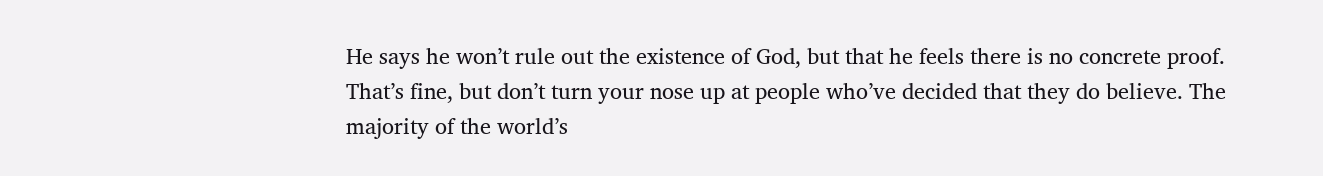He says he won’t rule out the existence of God, but that he feels there is no concrete proof. That’s fine, but don’t turn your nose up at people who’ve decided that they do believe. The majority of the world’s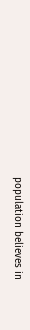population believes in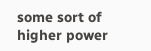some sort of higher power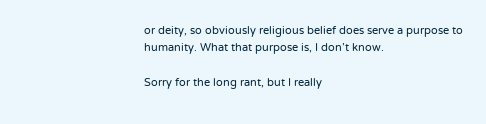or deity, so obviously religious belief does serve a purpose to humanity. What that purpose is, I don’t know.

Sorry for the long rant, but I really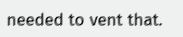needed to vent that.